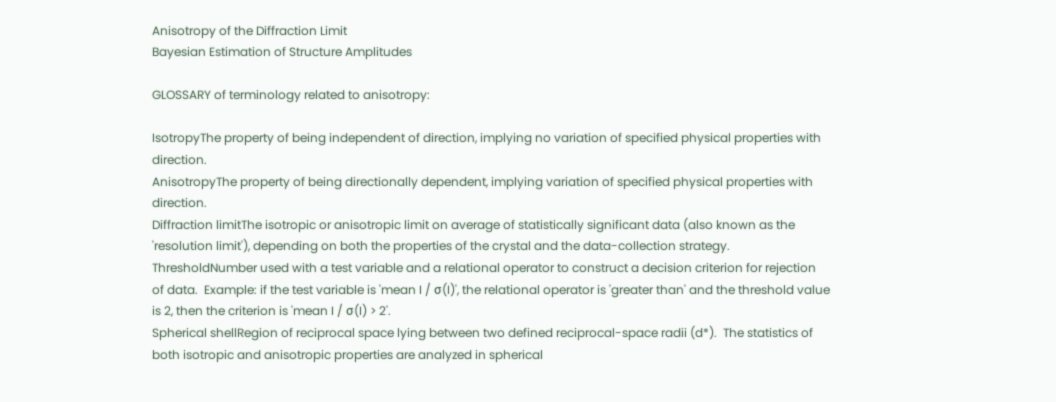Anisotropy of the Diffraction Limit
Bayesian Estimation of Structure Amplitudes

GLOSSARY of terminology related to anisotropy:

IsotropyThe property of being independent of direction, implying no variation of specified physical properties with direction.
AnisotropyThe property of being directionally dependent, implying variation of specified physical properties with direction.
Diffraction limitThe isotropic or anisotropic limit on average of statistically significant data (also known as the 'resolution limit'), depending on both the properties of the crystal and the data-collection strategy.
ThresholdNumber used with a test variable and a relational operator to construct a decision criterion for rejection of data.  Example: if the test variable is 'mean I / σ(I)', the relational operator is 'greater than' and the threshold value is 2, then the criterion is 'mean I / σ(I) > 2'.
Spherical shellRegion of reciprocal space lying between two defined reciprocal-space radii (d*).  The statistics of both isotropic and anisotropic properties are analyzed in spherical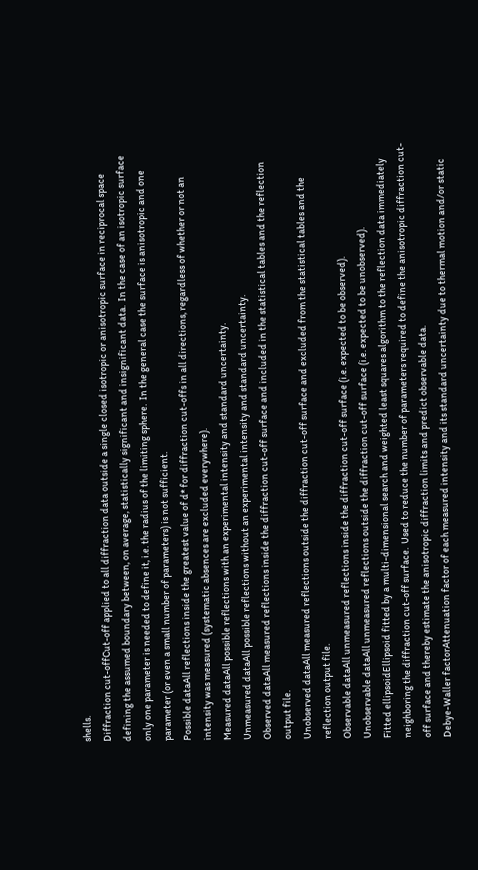shells.
Diffraction cut-offCut-off applied to all diffraction data outside a single closed isotropic or anisotropic surface in reciprocal space defining the assumed boundary between, on average, statistically significant and insignificant data.  In the case of an isotropic surface only one parameter is needed to define it, i.e. the radius of the limiting sphere.  In the general case the surface is anisotropic and one parameter (or even a small number of parameters) is not sufficient.
Possible dataAll reflections inside the greatest value of d* for diffraction cut-offs in all directions, regardless of whether or not an intensity was measured (systematic absences are excluded everywhere).
Measured dataAll possible reflections with an experimental intensity and standard uncertainty.
Unmeasured dataAll possible reflections without an experimental intensity and standard uncertainty.
Observed dataAll measured reflections inside the diffraction cut-off surface and included in the statistical tables and the reflection output file.
Unobserved dataAll measured reflections outside the diffraction cut-off surface and excluded from the statistical tables and the reflection output file.
Observable dataAll unmeasured reflections inside the diffraction cut-off surface (i.e. expected to be observed).
Unobservable dataAll unmeasured reflections outside the diffraction cut-off surface (i.e. expected to be unobserved).
Fitted ellipsoidEllipsoid fitted by a multi-dimensional search and weighted least squares algorithm to the reflection data immediately neighboring the diffraction cut-off surface.  Used to reduce the number of parameters required to define the anisotropic diffraction cut-off surface and thereby estimate the anisotropic diffraction limits and predict observable data.
Debye-Waller factorAttenuation factor of each measured intensity and its standard uncertainty due to thermal motion and/or static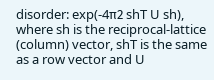disorder: exp(-4π2 shT U sh), where sh is the reciprocal-lattice (column) vector, shT is the same as a row vector and U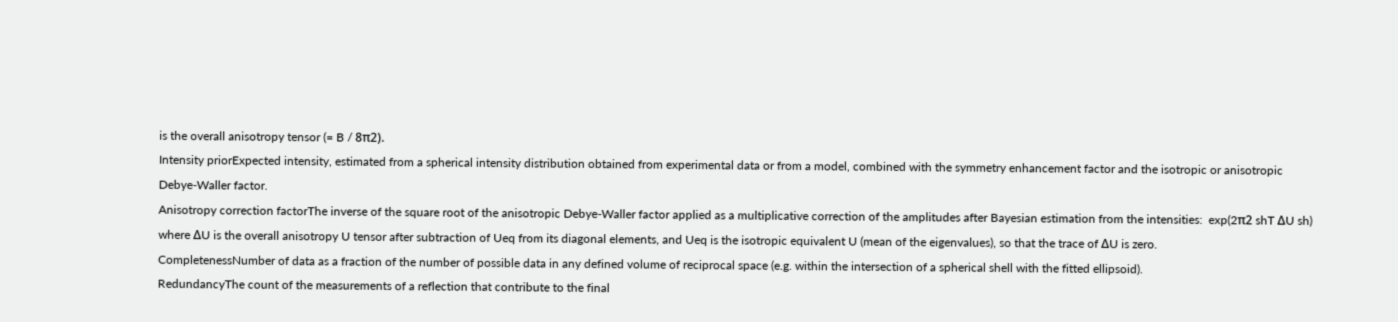is the overall anisotropy tensor (= B / 8π2).
Intensity priorExpected intensity, estimated from a spherical intensity distribution obtained from experimental data or from a model, combined with the symmetry enhancement factor and the isotropic or anisotropic Debye-Waller factor.
Anisotropy correction factorThe inverse of the square root of the anisotropic Debye-Waller factor applied as a multiplicative correction of the amplitudes after Bayesian estimation from the intensities:  exp(2π2 shT ΔU sh) where ΔU is the overall anisotropy U tensor after subtraction of Ueq from its diagonal elements, and Ueq is the isotropic equivalent U (mean of the eigenvalues), so that the trace of ΔU is zero.
CompletenessNumber of data as a fraction of the number of possible data in any defined volume of reciprocal space (e.g. within the intersection of a spherical shell with the fitted ellipsoid).
RedundancyThe count of the measurements of a reflection that contribute to the final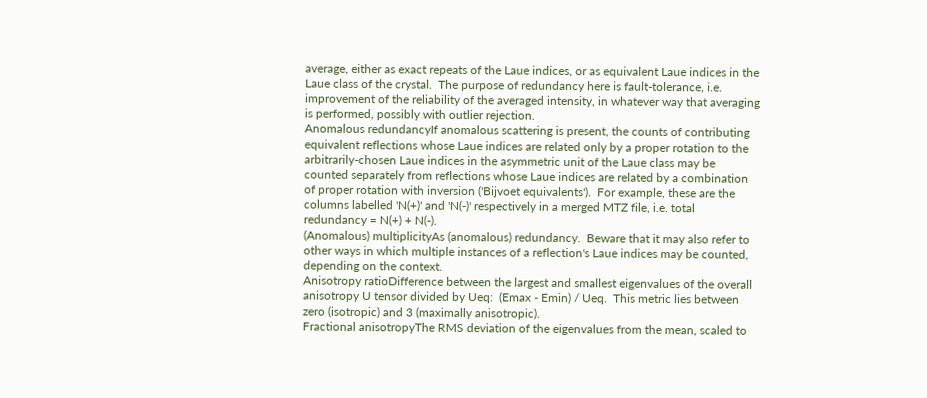average, either as exact repeats of the Laue indices, or as equivalent Laue indices in the Laue class of the crystal.  The purpose of redundancy here is fault-tolerance, i.e. improvement of the reliability of the averaged intensity, in whatever way that averaging is performed, possibly with outlier rejection.
Anomalous redundancyIf anomalous scattering is present, the counts of contributing equivalent reflections whose Laue indices are related only by a proper rotation to the arbitrarily-chosen Laue indices in the asymmetric unit of the Laue class may be counted separately from reflections whose Laue indices are related by a combination of proper rotation with inversion ('Bijvoet equivalents').  For example, these are the columns labelled 'N(+)' and 'N(-)' respectively in a merged MTZ file, i.e. total redundancy = N(+) + N(-).
(Anomalous) multiplicityAs (anomalous) redundancy.  Beware that it may also refer to other ways in which multiple instances of a reflection's Laue indices may be counted, depending on the context.
Anisotropy ratioDifference between the largest and smallest eigenvalues of the overall anisotropy U tensor divided by Ueq:  (Emax - Emin) / Ueq.  This metric lies between zero (isotropic) and 3 (maximally anisotropic).
Fractional anisotropyThe RMS deviation of the eigenvalues from the mean, scaled to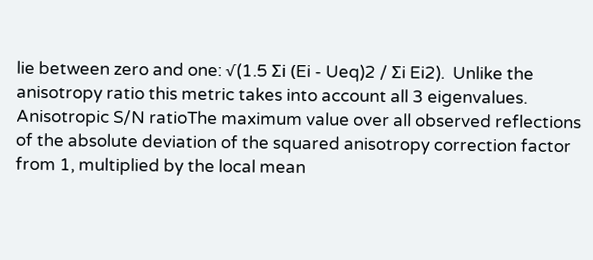lie between zero and one: √(1.5 Σi (Ei - Ueq)2 / Σi Ei2).  Unlike the anisotropy ratio this metric takes into account all 3 eigenvalues.
Anisotropic S/N ratioThe maximum value over all observed reflections of the absolute deviation of the squared anisotropy correction factor from 1, multiplied by the local mean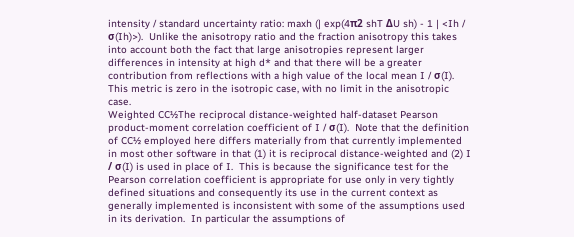intensity / standard uncertainty ratio: maxh (| exp(4π2 shT ΔU sh) - 1 | <Ih / σ(Ih)>).  Unlike the anisotropy ratio and the fraction anisotropy this takes into account both the fact that large anisotropies represent larger differences in intensity at high d* and that there will be a greater contribution from reflections with a high value of the local mean I / σ(I).  This metric is zero in the isotropic case, with no limit in the anisotropic case.
Weighted CC½The reciprocal distance-weighted half-dataset Pearson product-moment correlation coefficient of I / σ(I).  Note that the definition of CC½ employed here differs materially from that currently implemented in most other software in that (1) it is reciprocal distance-weighted and (2) I / σ(I) is used in place of I.  This is because the significance test for the Pearson correlation coefficient is appropriate for use only in very tightly defined situations and consequently its use in the current context as generally implemented is inconsistent with some of the assumptions used in its derivation.  In particular the assumptions of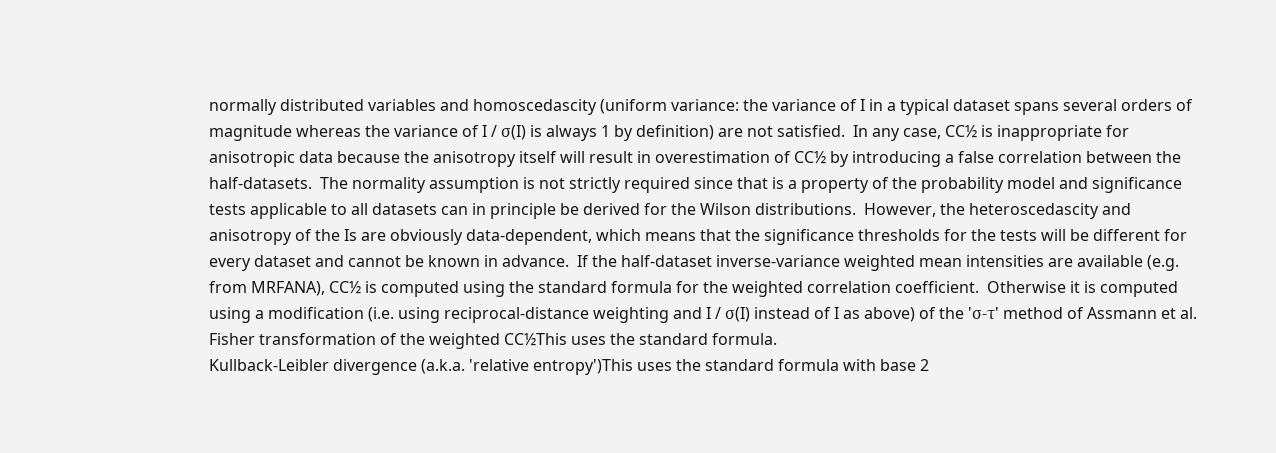normally distributed variables and homoscedascity (uniform variance: the variance of I in a typical dataset spans several orders of magnitude whereas the variance of I / σ(I) is always 1 by definition) are not satisfied.  In any case, CC½ is inappropriate for anisotropic data because the anisotropy itself will result in overestimation of CC½ by introducing a false correlation between the half-datasets.  The normality assumption is not strictly required since that is a property of the probability model and significance tests applicable to all datasets can in principle be derived for the Wilson distributions.  However, the heteroscedascity and anisotropy of the Is are obviously data-dependent, which means that the significance thresholds for the tests will be different for every dataset and cannot be known in advance.  If the half-dataset inverse-variance weighted mean intensities are available (e.g. from MRFANA), CC½ is computed using the standard formula for the weighted correlation coefficient.  Otherwise it is computed using a modification (i.e. using reciprocal-distance weighting and I / σ(I) instead of I as above) of the 'σ-τ' method of Assmann et al.
Fisher transformation of the weighted CC½This uses the standard formula.
Kullback-Leibler divergence (a.k.a. 'relative entropy')This uses the standard formula with base 2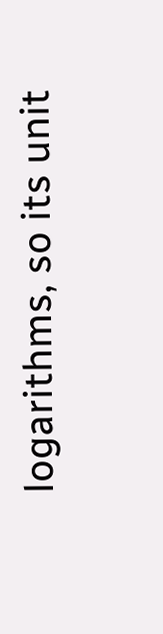logarithms, so its unit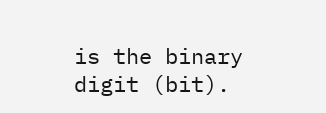is the binary digit (bit).